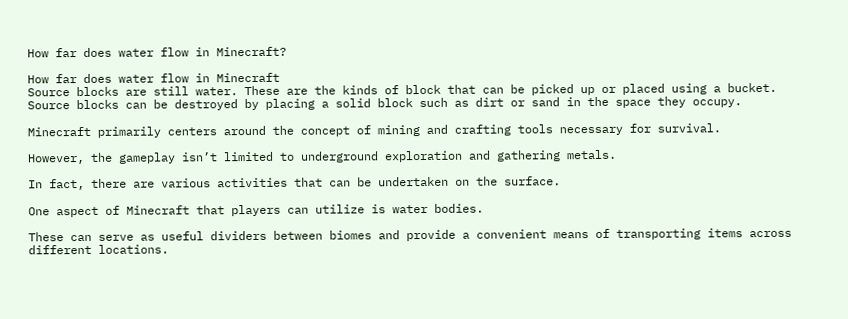How far does water flow in Minecraft?

How far does water flow in Minecraft
Source blocks are still water. These are the kinds of block that can be picked up or placed using a bucket. Source blocks can be destroyed by placing a solid block such as dirt or sand in the space they occupy.

Minecraft primarily centers around the concept of mining and crafting tools necessary for survival.

However, the gameplay isn’t limited to underground exploration and gathering metals.

In fact, there are various activities that can be undertaken on the surface.

One aspect of Minecraft that players can utilize is water bodies.

These can serve as useful dividers between biomes and provide a convenient means of transporting items across different locations.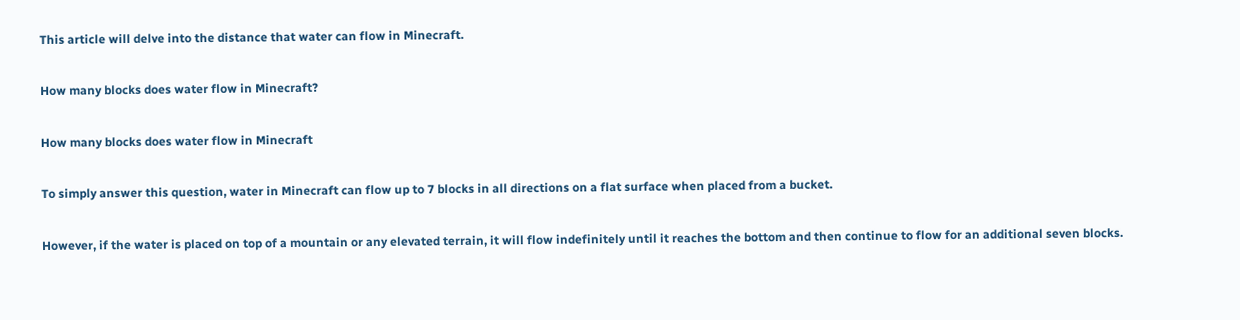This article will delve into the distance that water can flow in Minecraft.

How many blocks does water flow in Minecraft?

How many blocks does water flow in Minecraft

To simply answer this question, water in Minecraft can flow up to 7 blocks in all directions on a flat surface when placed from a bucket.

However, if the water is placed on top of a mountain or any elevated terrain, it will flow indefinitely until it reaches the bottom and then continue to flow for an additional seven blocks.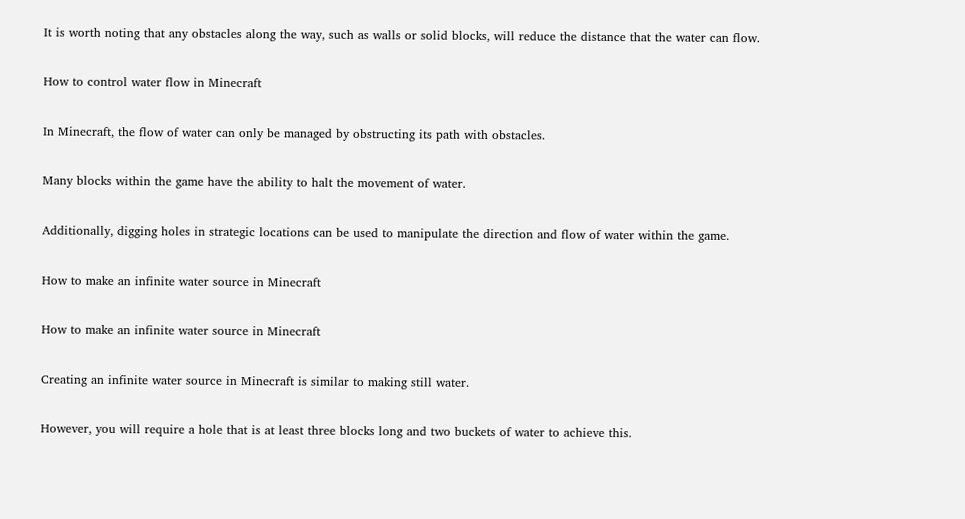It is worth noting that any obstacles along the way, such as walls or solid blocks, will reduce the distance that the water can flow.

How to control water flow in Minecraft

In Minecraft, the flow of water can only be managed by obstructing its path with obstacles.

Many blocks within the game have the ability to halt the movement of water.

Additionally, digging holes in strategic locations can be used to manipulate the direction and flow of water within the game.

How to make an infinite water source in Minecraft

How to make an infinite water source in Minecraft

Creating an infinite water source in Minecraft is similar to making still water.

However, you will require a hole that is at least three blocks long and two buckets of water to achieve this.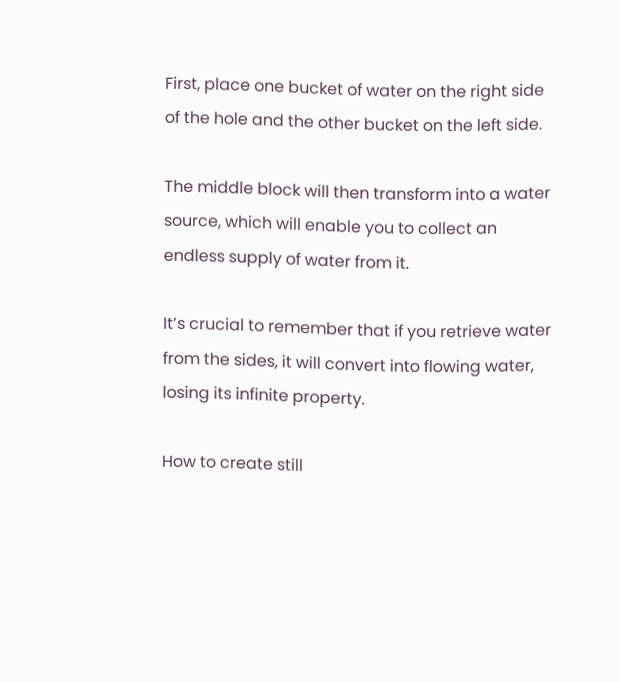First, place one bucket of water on the right side of the hole and the other bucket on the left side.

The middle block will then transform into a water source, which will enable you to collect an endless supply of water from it.

It’s crucial to remember that if you retrieve water from the sides, it will convert into flowing water, losing its infinite property.

How to create still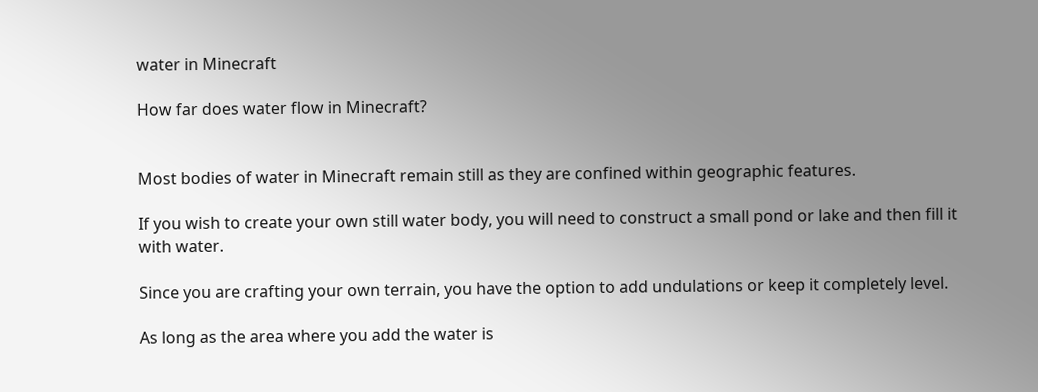water in Minecraft

How far does water flow in Minecraft?


Most bodies of water in Minecraft remain still as they are confined within geographic features.

If you wish to create your own still water body, you will need to construct a small pond or lake and then fill it with water.

Since you are crafting your own terrain, you have the option to add undulations or keep it completely level.

As long as the area where you add the water is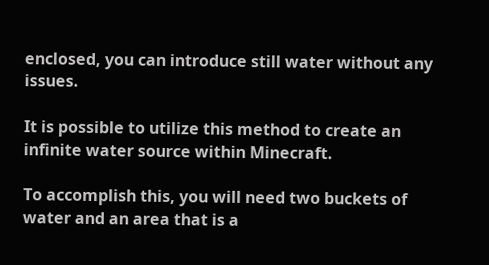enclosed, you can introduce still water without any issues.

It is possible to utilize this method to create an infinite water source within Minecraft.

To accomplish this, you will need two buckets of water and an area that is a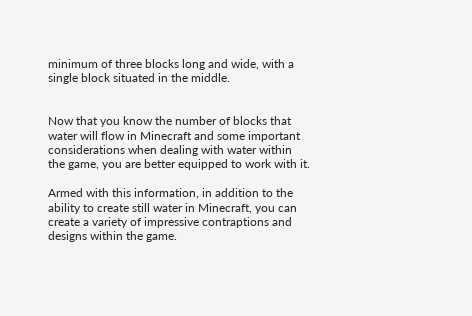minimum of three blocks long and wide, with a single block situated in the middle.


Now that you know the number of blocks that water will flow in Minecraft and some important considerations when dealing with water within the game, you are better equipped to work with it.

Armed with this information, in addition to the ability to create still water in Minecraft, you can create a variety of impressive contraptions and designs within the game.